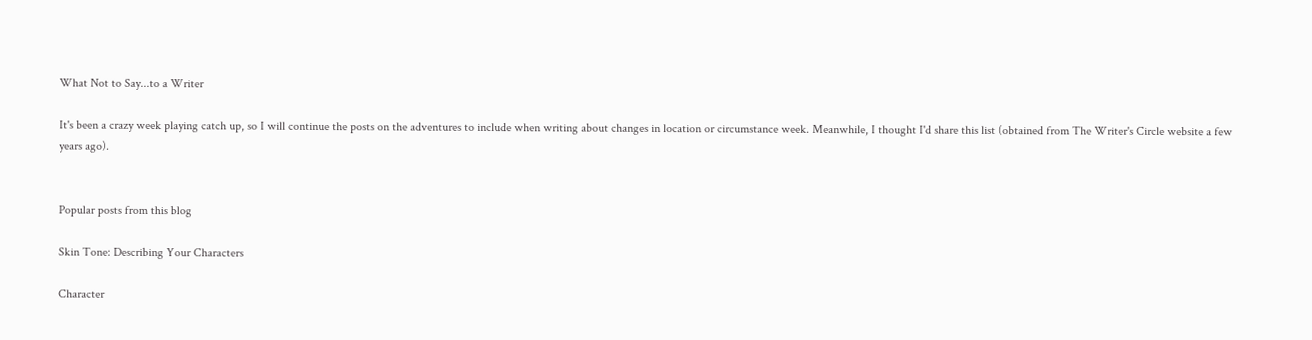What Not to Say...to a Writer

It's been a crazy week playing catch up, so I will continue the posts on the adventures to include when writing about changes in location or circumstance week. Meanwhile, I thought I'd share this list (obtained from The Writer's Circle website a few years ago).


Popular posts from this blog

Skin Tone: Describing Your Characters

Character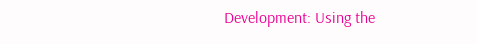Development: Using the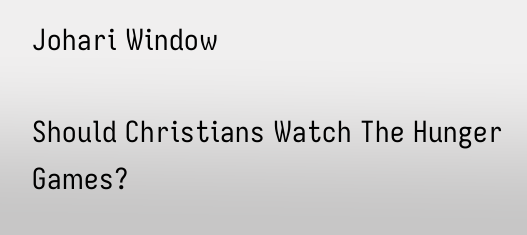Johari Window

Should Christians Watch The Hunger Games?